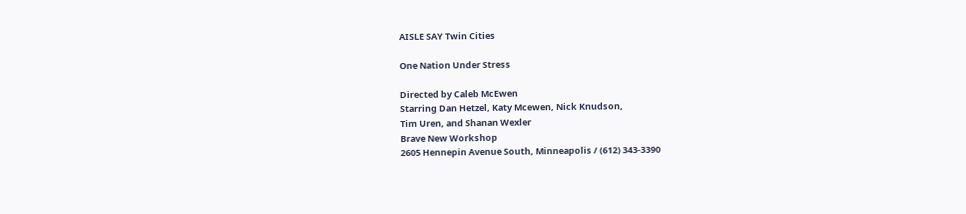AISLE SAY Twin Cities

One Nation Under Stress

Directed by Caleb McEwen
Starring Dan Hetzel, Katy Mcewen, Nick Knudson,
Tim Uren, and Shanan Wexler
Brave New Workshop
2605 Hennepin Avenue South, Minneapolis / (612) 343-3390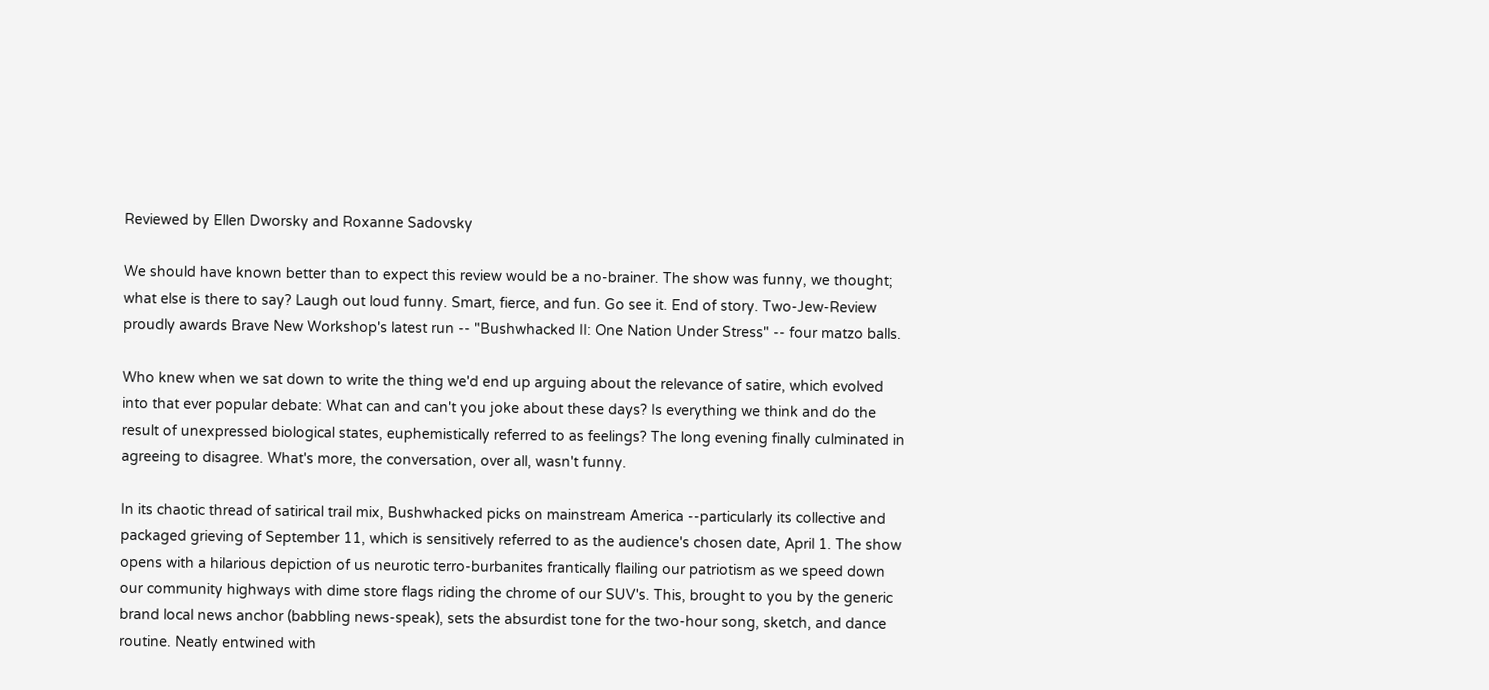Reviewed by Ellen Dworsky and Roxanne Sadovsky

We should have known better than to expect this review would be a no-brainer. The show was funny, we thought; what else is there to say? Laugh out loud funny. Smart, fierce, and fun. Go see it. End of story. Two-Jew-Review proudly awards Brave New Workshop's latest run -- "Bushwhacked II: One Nation Under Stress" -- four matzo balls.

Who knew when we sat down to write the thing we'd end up arguing about the relevance of satire, which evolved into that ever popular debate: What can and can't you joke about these days? Is everything we think and do the result of unexpressed biological states, euphemistically referred to as feelings? The long evening finally culminated in agreeing to disagree. What's more, the conversation, over all, wasn't funny.

In its chaotic thread of satirical trail mix, Bushwhacked picks on mainstream America --particularly its collective and packaged grieving of September 11, which is sensitively referred to as the audience's chosen date, April 1. The show opens with a hilarious depiction of us neurotic terro-burbanites frantically flailing our patriotism as we speed down our community highways with dime store flags riding the chrome of our SUV's. This, brought to you by the generic brand local news anchor (babbling news-speak), sets the absurdist tone for the two-hour song, sketch, and dance routine. Neatly entwined with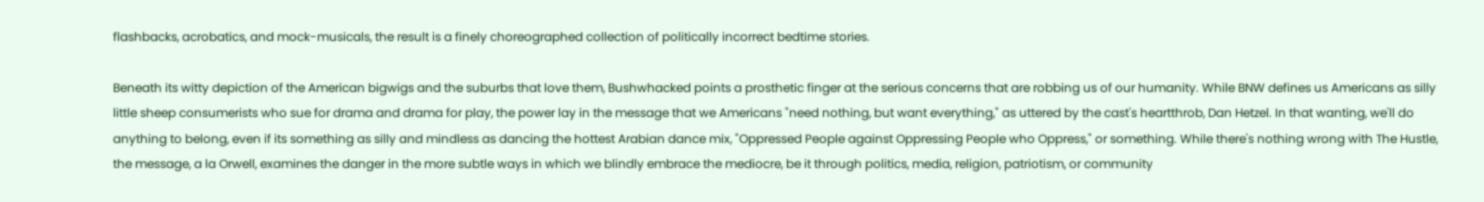flashbacks, acrobatics, and mock-musicals, the result is a finely choreographed collection of politically incorrect bedtime stories.

Beneath its witty depiction of the American bigwigs and the suburbs that love them, Bushwhacked points a prosthetic finger at the serious concerns that are robbing us of our humanity. While BNW defines us Americans as silly little sheep consumerists who sue for drama and drama for play, the power lay in the message that we Americans "need nothing, but want everything," as uttered by the cast's heartthrob, Dan Hetzel. In that wanting, we'll do anything to belong, even if its something as silly and mindless as dancing the hottest Arabian dance mix, "Oppressed People against Oppressing People who Oppress," or something. While there's nothing wrong with The Hustle, the message, a la Orwell, examines the danger in the more subtle ways in which we blindly embrace the mediocre, be it through politics, media, religion, patriotism, or community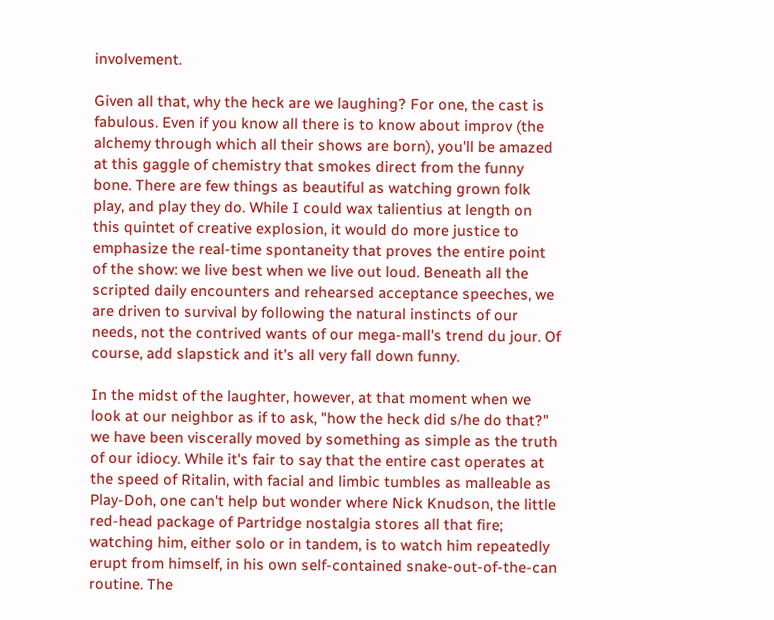involvement.

Given all that, why the heck are we laughing? For one, the cast is fabulous. Even if you know all there is to know about improv (the alchemy through which all their shows are born), you'll be amazed at this gaggle of chemistry that smokes direct from the funny bone. There are few things as beautiful as watching grown folk play, and play they do. While I could wax talientius at length on this quintet of creative explosion, it would do more justice to emphasize the real-time spontaneity that proves the entire point of the show: we live best when we live out loud. Beneath all the scripted daily encounters and rehearsed acceptance speeches, we are driven to survival by following the natural instincts of our needs, not the contrived wants of our mega-mall's trend du jour. Of course, add slapstick and it's all very fall down funny.

In the midst of the laughter, however, at that moment when we look at our neighbor as if to ask, "how the heck did s/he do that?" we have been viscerally moved by something as simple as the truth of our idiocy. While it's fair to say that the entire cast operates at the speed of Ritalin, with facial and limbic tumbles as malleable as Play-Doh, one can't help but wonder where Nick Knudson, the little red-head package of Partridge nostalgia stores all that fire; watching him, either solo or in tandem, is to watch him repeatedly erupt from himself, in his own self-contained snake-out-of-the-can routine. The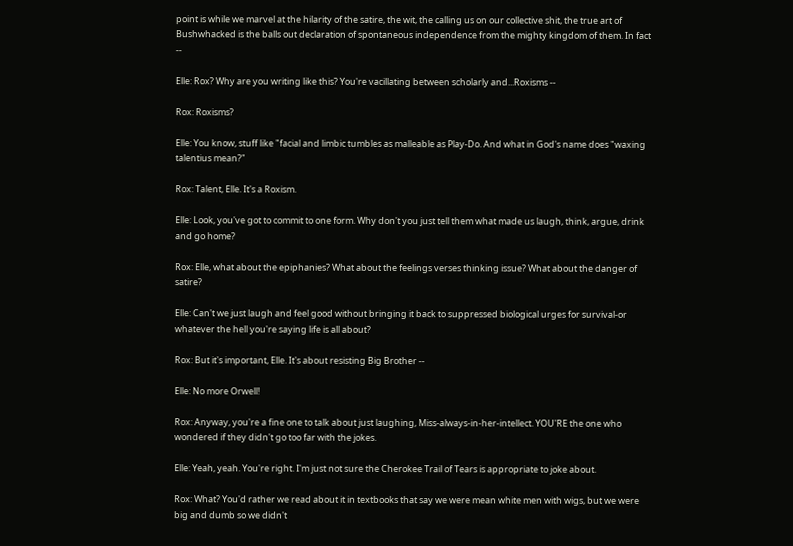point is while we marvel at the hilarity of the satire, the wit, the calling us on our collective shit, the true art of Bushwhacked is the balls out declaration of spontaneous independence from the mighty kingdom of them. In fact --

Elle: Rox? Why are you writing like this? You're vacillating between scholarly and...Roxisms --

Rox: Roxisms?

Elle: You know, stuff like "facial and limbic tumbles as malleable as Play-Do. And what in God's name does "waxing talentius mean?"

Rox: Talent, Elle. It's a Roxism.

Elle: Look, you've got to commit to one form. Why don't you just tell them what made us laugh, think, argue, drink and go home?

Rox: Elle, what about the epiphanies? What about the feelings verses thinking issue? What about the danger of satire?

Elle: Can't we just laugh and feel good without bringing it back to suppressed biological urges for survival-or whatever the hell you're saying life is all about?

Rox: But it's important, Elle. It's about resisting Big Brother --

Elle: No more Orwell!

Rox: Anyway, you're a fine one to talk about just laughing, Miss-always-in-her-intellect. YOU'RE the one who wondered if they didn't go too far with the jokes.

Elle: Yeah, yeah. You're right. I'm just not sure the Cherokee Trail of Tears is appropriate to joke about.

Rox: What? You'd rather we read about it in textbooks that say we were mean white men with wigs, but we were big and dumb so we didn't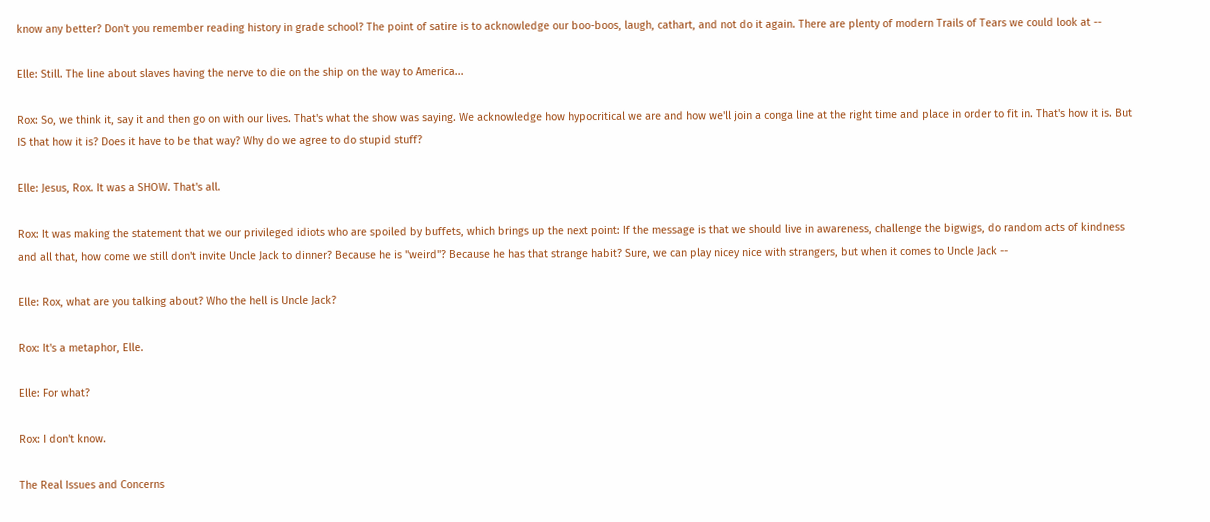know any better? Don't you remember reading history in grade school? The point of satire is to acknowledge our boo-boos, laugh, cathart, and not do it again. There are plenty of modern Trails of Tears we could look at --

Elle: Still. The line about slaves having the nerve to die on the ship on the way to America...

Rox: So, we think it, say it and then go on with our lives. That's what the show was saying. We acknowledge how hypocritical we are and how we'll join a conga line at the right time and place in order to fit in. That's how it is. But IS that how it is? Does it have to be that way? Why do we agree to do stupid stuff?

Elle: Jesus, Rox. It was a SHOW. That's all.

Rox: It was making the statement that we our privileged idiots who are spoiled by buffets, which brings up the next point: If the message is that we should live in awareness, challenge the bigwigs, do random acts of kindness and all that, how come we still don't invite Uncle Jack to dinner? Because he is "weird"? Because he has that strange habit? Sure, we can play nicey nice with strangers, but when it comes to Uncle Jack --

Elle: Rox, what are you talking about? Who the hell is Uncle Jack?

Rox: It's a metaphor, Elle.

Elle: For what?

Rox: I don't know.

The Real Issues and Concerns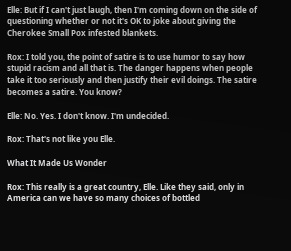Elle: But if I can't just laugh, then I'm coming down on the side of questioning whether or not it's OK to joke about giving the Cherokee Small Pox infested blankets.

Rox: I told you, the point of satire is to use humor to say how stupid racism and all that is. The danger happens when people take it too seriously and then justify their evil doings. The satire becomes a satire. You know?

Elle: No. Yes. I don't know. I'm undecided.

Rox: That's not like you Elle.

What It Made Us Wonder

Rox: This really is a great country, Elle. Like they said, only in America can we have so many choices of bottled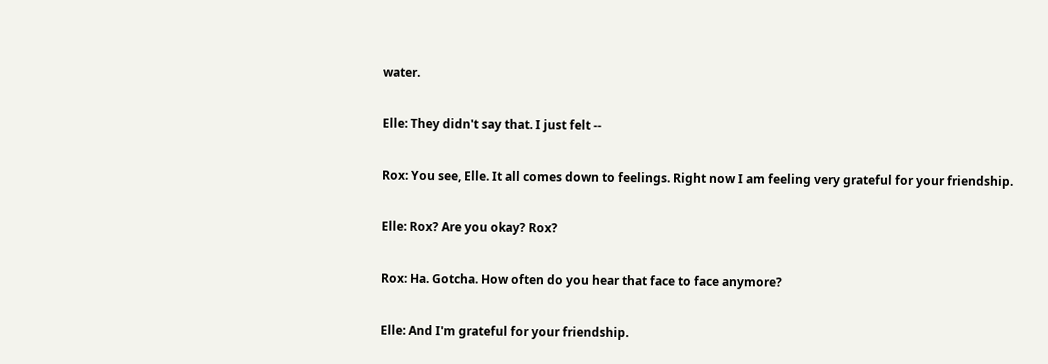water.

Elle: They didn't say that. I just felt --

Rox: You see, Elle. It all comes down to feelings. Right now I am feeling very grateful for your friendship.

Elle: Rox? Are you okay? Rox?

Rox: Ha. Gotcha. How often do you hear that face to face anymore?

Elle: And I'm grateful for your friendship.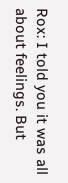Rox: I told you it was all about feelings. But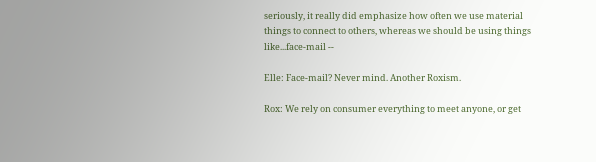seriously, it really did emphasize how often we use material things to connect to others, whereas we should be using things like...face-mail --

Elle: Face-mail? Never mind. Another Roxism.

Rox: We rely on consumer everything to meet anyone, or get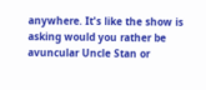anywhere. It's like the show is asking would you rather be avuncular Uncle Stan or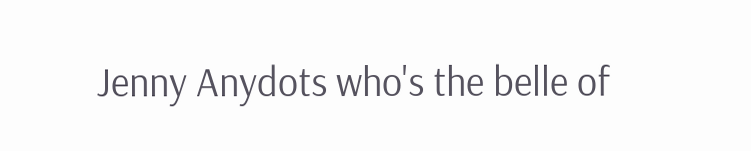Jenny Anydots who's the belle of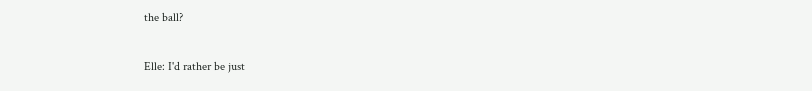the ball?

Elle: I'd rather be just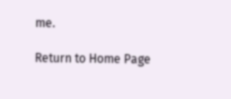me.

Return to Home Page